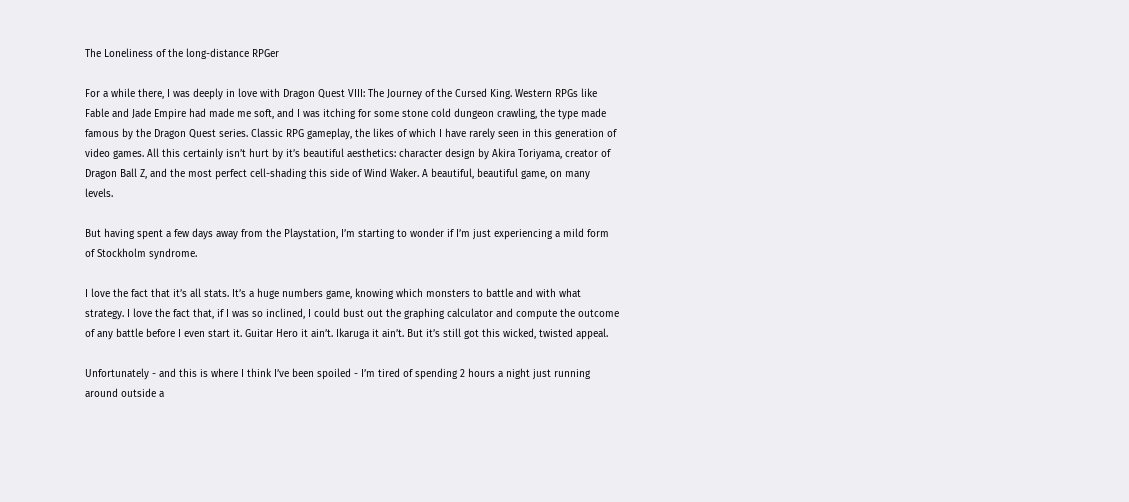The Loneliness of the long-distance RPGer

For a while there, I was deeply in love with Dragon Quest VIII: The Journey of the Cursed King. Western RPGs like Fable and Jade Empire had made me soft, and I was itching for some stone cold dungeon crawling, the type made famous by the Dragon Quest series. Classic RPG gameplay, the likes of which I have rarely seen in this generation of video games. All this certainly isn’t hurt by it’s beautiful aesthetics: character design by Akira Toriyama, creator of Dragon Ball Z, and the most perfect cell-shading this side of Wind Waker. A beautiful, beautiful game, on many levels.

But having spent a few days away from the Playstation, I’m starting to wonder if I’m just experiencing a mild form of Stockholm syndrome.

I love the fact that it’s all stats. It’s a huge numbers game, knowing which monsters to battle and with what strategy. I love the fact that, if I was so inclined, I could bust out the graphing calculator and compute the outcome of any battle before I even start it. Guitar Hero it ain’t. Ikaruga it ain’t. But it’s still got this wicked, twisted appeal.

Unfortunately - and this is where I think I’ve been spoiled - I’m tired of spending 2 hours a night just running around outside a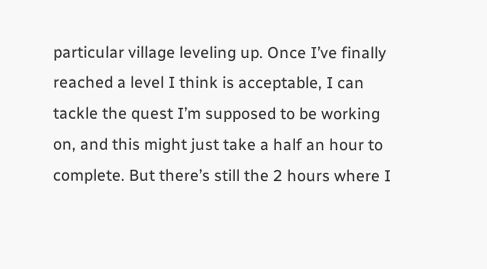particular village leveling up. Once I’ve finally reached a level I think is acceptable, I can tackle the quest I’m supposed to be working on, and this might just take a half an hour to complete. But there’s still the 2 hours where I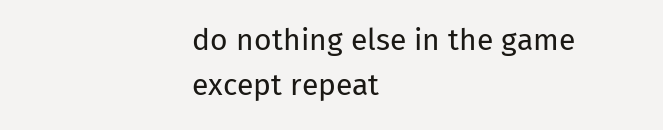do nothing else in the game except repeat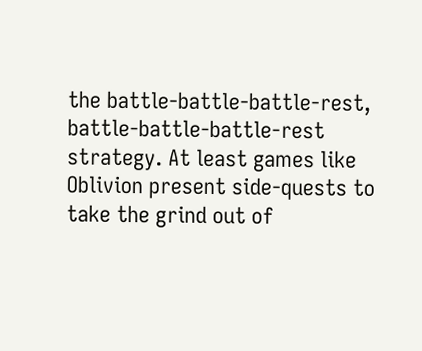the battle-battle-battle-rest, battle-battle-battle-rest strategy. At least games like Oblivion present side-quests to take the grind out of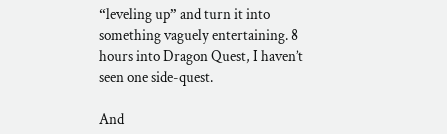“leveling up” and turn it into something vaguely entertaining. 8 hours into Dragon Quest, I haven’t seen one side-quest.

And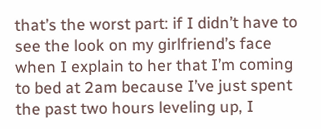that’s the worst part: if I didn’t have to see the look on my girlfriend’s face when I explain to her that I’m coming to bed at 2am because I’ve just spent the past two hours leveling up, I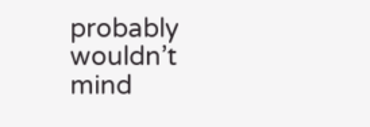probably wouldn’t mind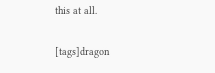this at all.

[tags]dragon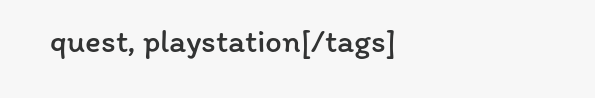quest, playstation[/tags]